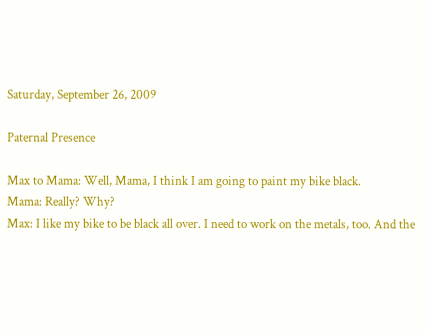Saturday, September 26, 2009

Paternal Presence

Max to Mama: Well, Mama, I think I am going to paint my bike black.
Mama: Really? Why?
Max: I like my bike to be black all over. I need to work on the metals, too. And the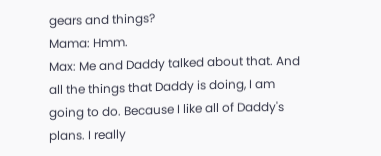gears and things?
Mama: Hmm.
Max: Me and Daddy talked about that. And all the things that Daddy is doing, I am going to do. Because I like all of Daddy's plans. I really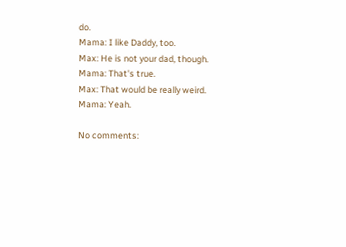do.
Mama: I like Daddy, too.
Max: He is not your dad, though.
Mama: That's true.
Max: That would be really weird.
Mama: Yeah.

No comments: